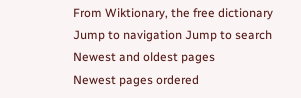From Wiktionary, the free dictionary
Jump to navigation Jump to search
Newest and oldest pages
Newest pages ordered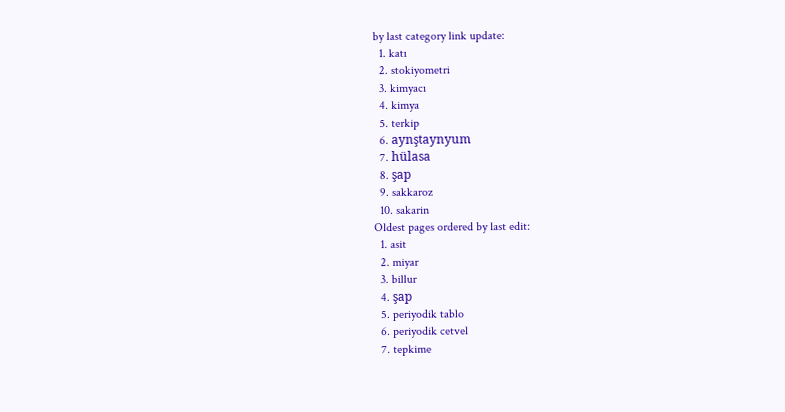by last category link update:
  1. katı
  2. stokiyometri
  3. kimyacı
  4. kimya
  5. terkip
  6. aynştaynyum
  7. hülasa
  8. şap
  9. sakkaroz
  10. sakarin
Oldest pages ordered by last edit:
  1. asit
  2. miyar
  3. billur
  4. şap
  5. periyodik tablo
  6. periyodik cetvel
  7. tepkime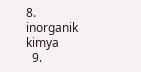8. inorganik kimya
  9.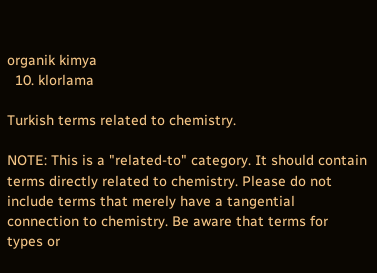organik kimya
  10. klorlama

Turkish terms related to chemistry.

NOTE: This is a "related-to" category. It should contain terms directly related to chemistry. Please do not include terms that merely have a tangential connection to chemistry. Be aware that terms for types or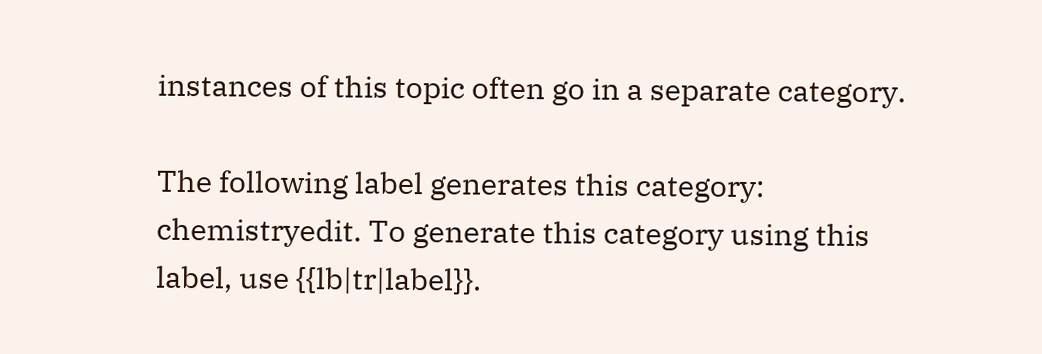instances of this topic often go in a separate category.

The following label generates this category: chemistryedit. To generate this category using this label, use {{lb|tr|label}}.